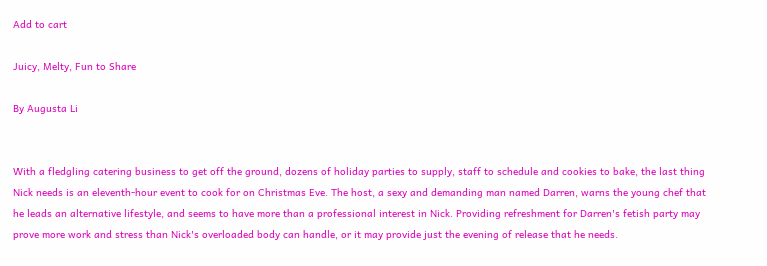Add to cart

Juicy, Melty, Fun to Share

By Augusta Li


With a fledgling catering business to get off the ground, dozens of holiday parties to supply, staff to schedule and cookies to bake, the last thing Nick needs is an eleventh-hour event to cook for on Christmas Eve. The host, a sexy and demanding man named Darren, warns the young chef that he leads an alternative lifestyle, and seems to have more than a professional interest in Nick. Providing refreshment for Darren's fetish party may prove more work and stress than Nick's overloaded body can handle, or it may provide just the evening of release that he needs.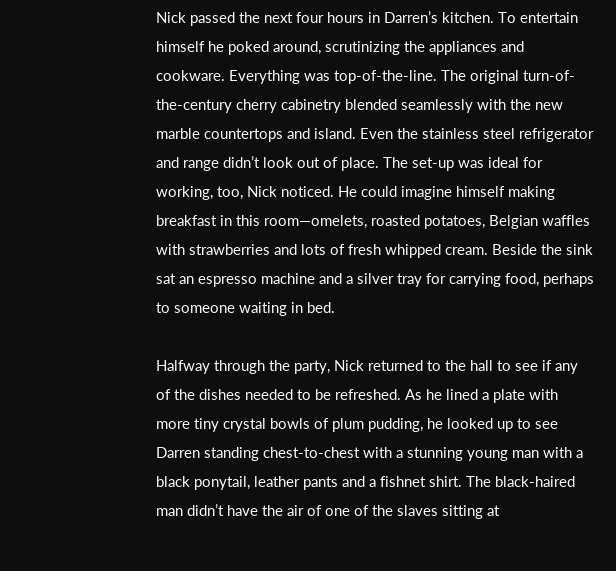Nick passed the next four hours in Darren’s kitchen. To entertain himself he poked around, scrutinizing the appliances and cookware. Everything was top-of-the-line. The original turn-of-the-century cherry cabinetry blended seamlessly with the new marble countertops and island. Even the stainless steel refrigerator and range didn’t look out of place. The set-up was ideal for working, too, Nick noticed. He could imagine himself making breakfast in this room—omelets, roasted potatoes, Belgian waffles with strawberries and lots of fresh whipped cream. Beside the sink sat an espresso machine and a silver tray for carrying food, perhaps to someone waiting in bed.

Halfway through the party, Nick returned to the hall to see if any of the dishes needed to be refreshed. As he lined a plate with more tiny crystal bowls of plum pudding, he looked up to see Darren standing chest-to-chest with a stunning young man with a black ponytail, leather pants and a fishnet shirt. The black-haired man didn’t have the air of one of the slaves sitting at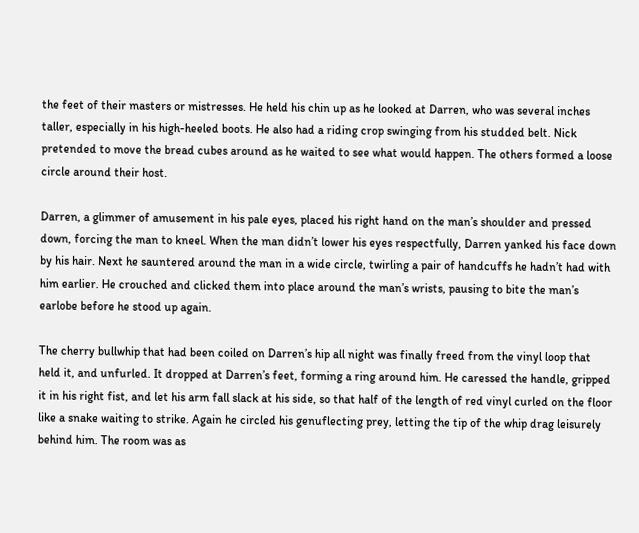the feet of their masters or mistresses. He held his chin up as he looked at Darren, who was several inches taller, especially in his high-heeled boots. He also had a riding crop swinging from his studded belt. Nick pretended to move the bread cubes around as he waited to see what would happen. The others formed a loose circle around their host.

Darren, a glimmer of amusement in his pale eyes, placed his right hand on the man’s shoulder and pressed down, forcing the man to kneel. When the man didn’t lower his eyes respectfully, Darren yanked his face down by his hair. Next he sauntered around the man in a wide circle, twirling a pair of handcuffs he hadn’t had with him earlier. He crouched and clicked them into place around the man’s wrists, pausing to bite the man’s earlobe before he stood up again.

The cherry bullwhip that had been coiled on Darren’s hip all night was finally freed from the vinyl loop that held it, and unfurled. It dropped at Darren’s feet, forming a ring around him. He caressed the handle, gripped it in his right fist, and let his arm fall slack at his side, so that half of the length of red vinyl curled on the floor like a snake waiting to strike. Again he circled his genuflecting prey, letting the tip of the whip drag leisurely behind him. The room was as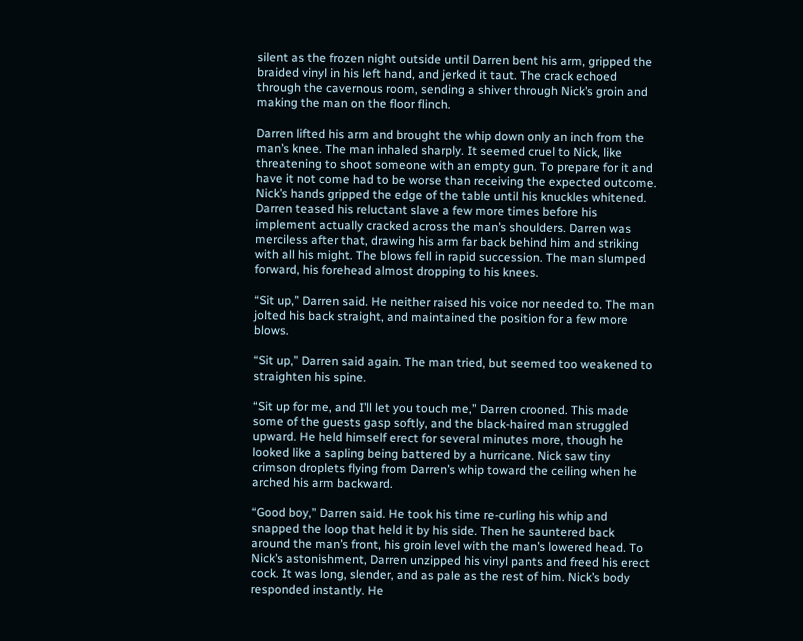silent as the frozen night outside until Darren bent his arm, gripped the braided vinyl in his left hand, and jerked it taut. The crack echoed through the cavernous room, sending a shiver through Nick’s groin and making the man on the floor flinch.

Darren lifted his arm and brought the whip down only an inch from the man’s knee. The man inhaled sharply. It seemed cruel to Nick, like threatening to shoot someone with an empty gun. To prepare for it and have it not come had to be worse than receiving the expected outcome. Nick’s hands gripped the edge of the table until his knuckles whitened. Darren teased his reluctant slave a few more times before his implement actually cracked across the man’s shoulders. Darren was merciless after that, drawing his arm far back behind him and striking with all his might. The blows fell in rapid succession. The man slumped forward, his forehead almost dropping to his knees.

“Sit up,” Darren said. He neither raised his voice nor needed to. The man jolted his back straight, and maintained the position for a few more blows.

“Sit up,” Darren said again. The man tried, but seemed too weakened to straighten his spine.

“Sit up for me, and I’ll let you touch me,” Darren crooned. This made some of the guests gasp softly, and the black-haired man struggled upward. He held himself erect for several minutes more, though he looked like a sapling being battered by a hurricane. Nick saw tiny crimson droplets flying from Darren’s whip toward the ceiling when he arched his arm backward.

“Good boy,” Darren said. He took his time re-curling his whip and snapped the loop that held it by his side. Then he sauntered back around the man’s front, his groin level with the man’s lowered head. To Nick’s astonishment, Darren unzipped his vinyl pants and freed his erect cock. It was long, slender, and as pale as the rest of him. Nick’s body responded instantly. He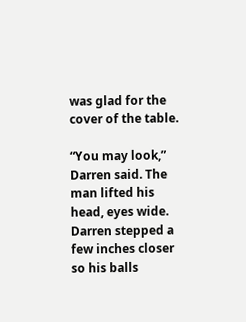was glad for the cover of the table.

“You may look,” Darren said. The man lifted his head, eyes wide. Darren stepped a few inches closer so his balls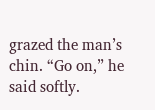grazed the man’s chin. “Go on,” he said softly.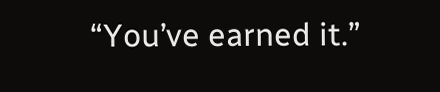“You’ve earned it.”